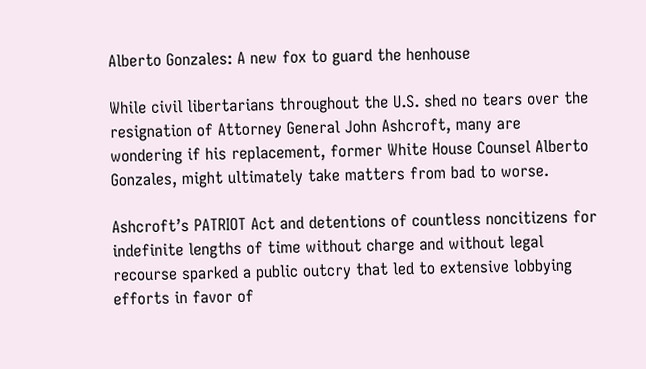Alberto Gonzales: A new fox to guard the henhouse

While civil libertarians throughout the U.S. shed no tears over the resignation of Attorney General John Ashcroft, many are wondering if his replacement, former White House Counsel Alberto Gonzales, might ultimately take matters from bad to worse.

Ashcroft’s PATRIOT Act and detentions of countless noncitizens for indefinite lengths of time without charge and without legal recourse sparked a public outcry that led to extensive lobbying efforts in favor of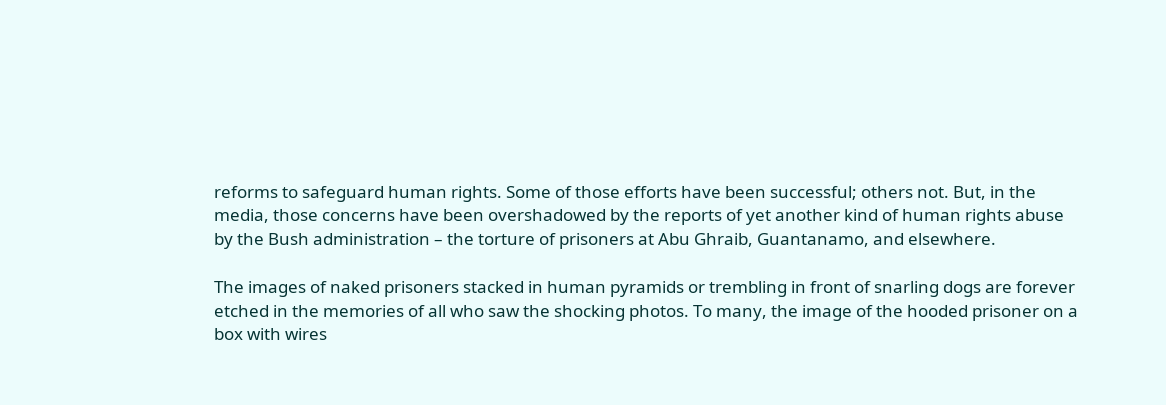reforms to safeguard human rights. Some of those efforts have been successful; others not. But, in the media, those concerns have been overshadowed by the reports of yet another kind of human rights abuse by the Bush administration – the torture of prisoners at Abu Ghraib, Guantanamo, and elsewhere.

The images of naked prisoners stacked in human pyramids or trembling in front of snarling dogs are forever etched in the memories of all who saw the shocking photos. To many, the image of the hooded prisoner on a box with wires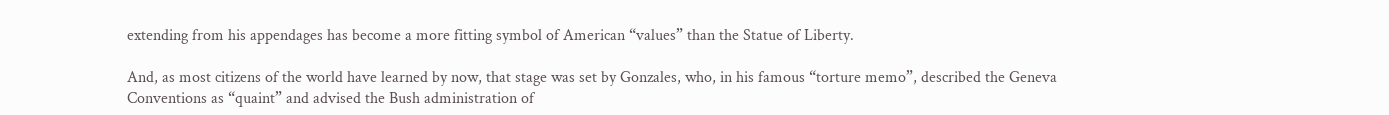extending from his appendages has become a more fitting symbol of American “values” than the Statue of Liberty.

And, as most citizens of the world have learned by now, that stage was set by Gonzales, who, in his famous “torture memo”, described the Geneva Conventions as “quaint” and advised the Bush administration of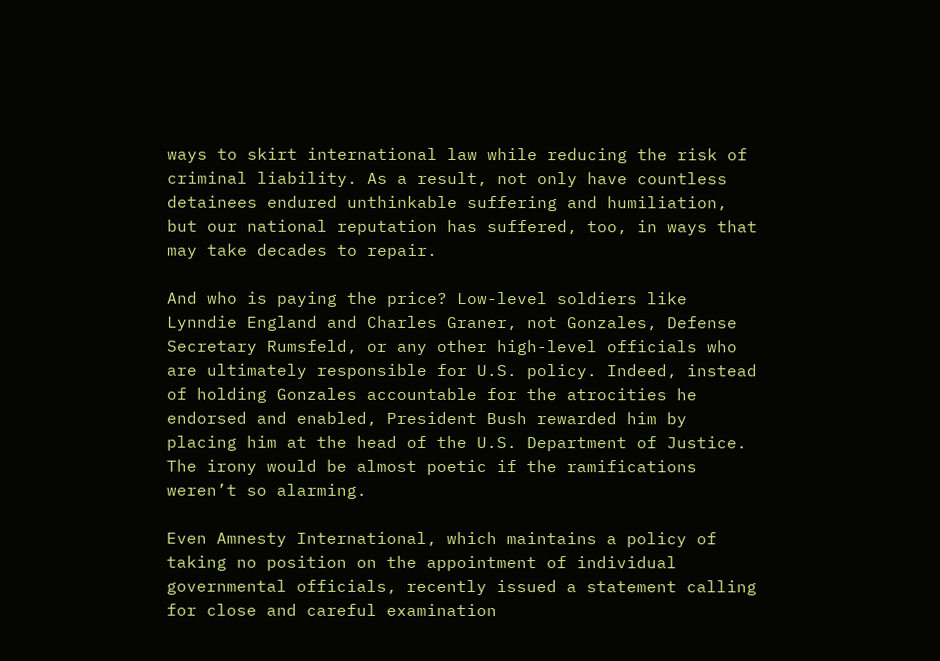ways to skirt international law while reducing the risk of criminal liability. As a result, not only have countless detainees endured unthinkable suffering and humiliation, but our national reputation has suffered, too, in ways that may take decades to repair.

And who is paying the price? Low-level soldiers like Lynndie England and Charles Graner, not Gonzales, Defense Secretary Rumsfeld, or any other high-level officials who are ultimately responsible for U.S. policy. Indeed, instead of holding Gonzales accountable for the atrocities he endorsed and enabled, President Bush rewarded him by placing him at the head of the U.S. Department of Justice. The irony would be almost poetic if the ramifications weren’t so alarming.

Even Amnesty International, which maintains a policy of taking no position on the appointment of individual governmental officials, recently issued a statement calling for close and careful examination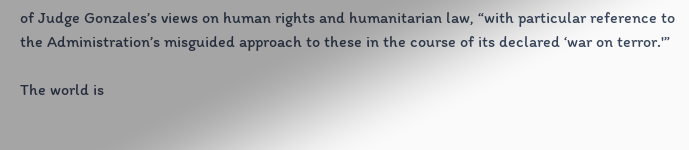of Judge Gonzales’s views on human rights and humanitarian law, “with particular reference to the Administration’s misguided approach to these in the course of its declared ‘war on terror.'”

The world is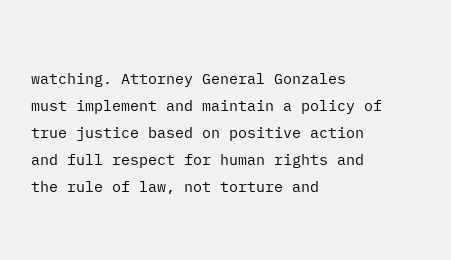watching. Attorney General Gonzales must implement and maintain a policy of true justice based on positive action and full respect for human rights and the rule of law, not torture and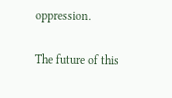oppression.

The future of this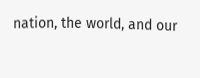nation, the world, and our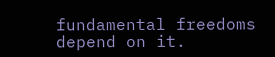fundamental freedoms depend on it.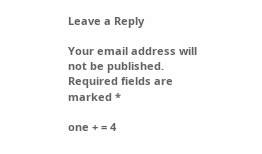Leave a Reply

Your email address will not be published. Required fields are marked *

one + = 4